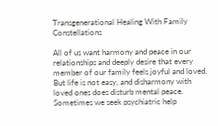Transgenerational Healing With Family Constellations

All of us want harmony and peace in our relationships and deeply desire that every member of our family feels joyful and loved. But life is not easy, and disharmony with loved ones does disturb mental peace. Sometimes we seek psychiatric help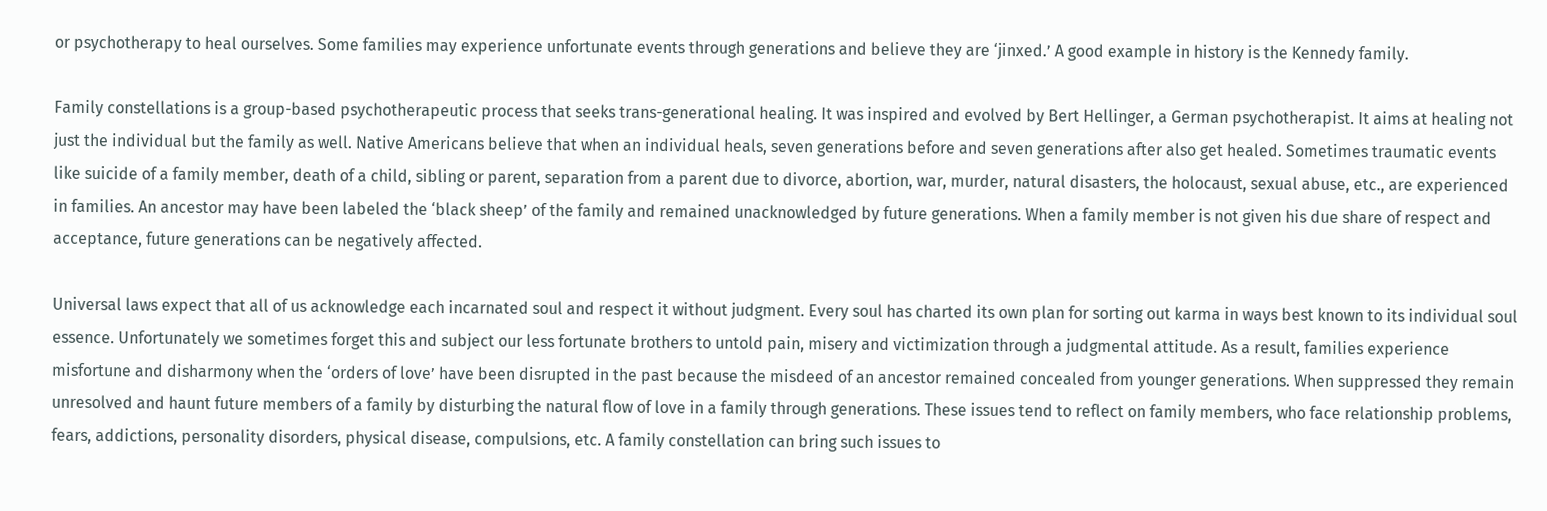or psychotherapy to heal ourselves. Some families may experience unfortunate events through generations and believe they are ‘jinxed.’ A good example in history is the Kennedy family.

Family constellations is a group-based psychotherapeutic process that seeks trans-generational healing. It was inspired and evolved by Bert Hellinger, a German psychotherapist. It aims at healing not just the individual but the family as well. Native Americans believe that when an individual heals, seven generations before and seven generations after also get healed. Sometimes traumatic events like suicide of a family member, death of a child, sibling or parent, separation from a parent due to divorce, abortion, war, murder, natural disasters, the holocaust, sexual abuse, etc., are experienced in families. An ancestor may have been labeled the ‘black sheep’ of the family and remained unacknowledged by future generations. When a family member is not given his due share of respect and acceptance, future generations can be negatively affected.

Universal laws expect that all of us acknowledge each incarnated soul and respect it without judgment. Every soul has charted its own plan for sorting out karma in ways best known to its individual soul essence. Unfortunately we sometimes forget this and subject our less fortunate brothers to untold pain, misery and victimization through a judgmental attitude. As a result, families experience misfortune and disharmony when the ‘orders of love’ have been disrupted in the past because the misdeed of an ancestor remained concealed from younger generations. When suppressed they remain unresolved and haunt future members of a family by disturbing the natural flow of love in a family through generations. These issues tend to reflect on family members, who face relationship problems, fears, addictions, personality disorders, physical disease, compulsions, etc. A family constellation can bring such issues to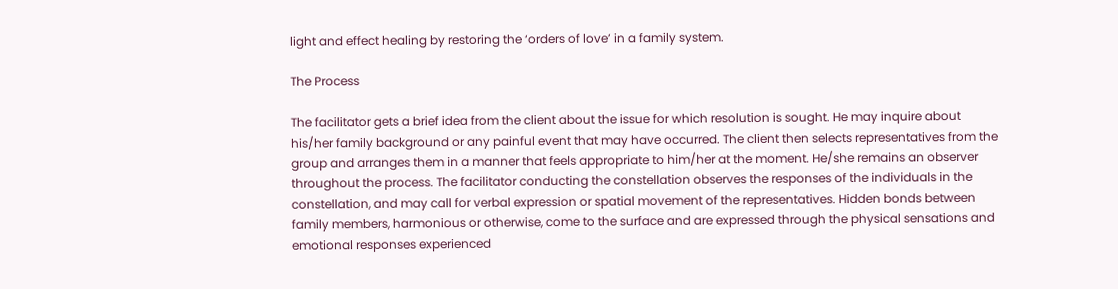light and effect healing by restoring the ‘orders of love’ in a family system.

The Process

The facilitator gets a brief idea from the client about the issue for which resolution is sought. He may inquire about his/her family background or any painful event that may have occurred. The client then selects representatives from the group and arranges them in a manner that feels appropriate to him/her at the moment. He/she remains an observer throughout the process. The facilitator conducting the constellation observes the responses of the individuals in the constellation, and may call for verbal expression or spatial movement of the representatives. Hidden bonds between family members, harmonious or otherwise, come to the surface and are expressed through the physical sensations and emotional responses experienced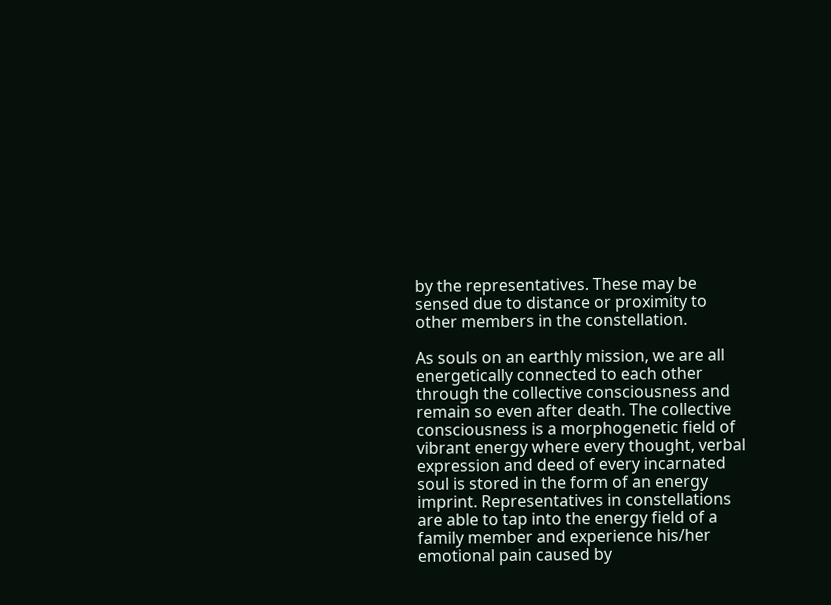by the representatives. These may be sensed due to distance or proximity to other members in the constellation.

As souls on an earthly mission, we are all energetically connected to each other through the collective consciousness and remain so even after death. The collective consciousness is a morphogenetic field of vibrant energy where every thought, verbal expression and deed of every incarnated soul is stored in the form of an energy imprint. Representatives in constellations are able to tap into the energy field of a family member and experience his/her emotional pain caused by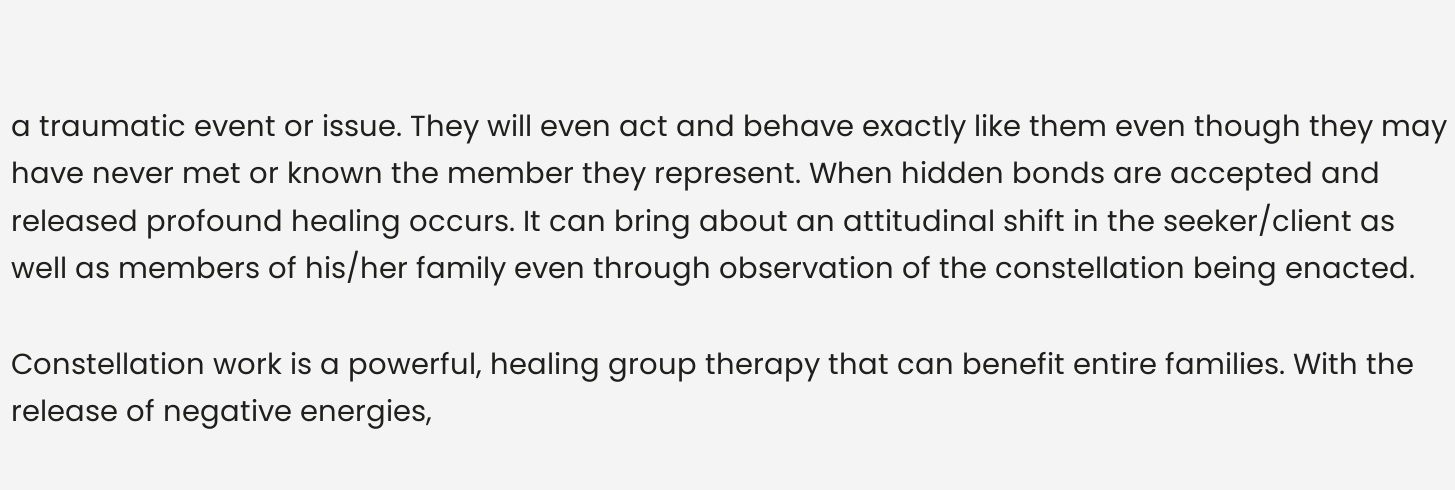a traumatic event or issue. They will even act and behave exactly like them even though they may have never met or known the member they represent. When hidden bonds are accepted and released profound healing occurs. It can bring about an attitudinal shift in the seeker/client as well as members of his/her family even through observation of the constellation being enacted.

Constellation work is a powerful, healing group therapy that can benefit entire families. With the release of negative energies,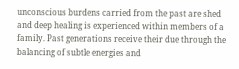unconscious burdens carried from the past are shed and deep healing is experienced within members of a family. Past generations receive their due through the balancing of subtle energies and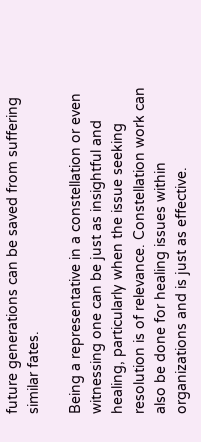future generations can be saved from suffering similar fates.

Being a representative in a constellation or even witnessing one can be just as insightful and healing, particularly when the issue seeking resolution is of relevance. Constellation work can also be done for healing issues within organizations and is just as effective.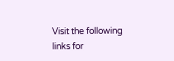Visit the following links for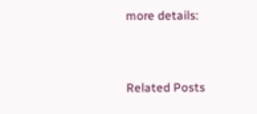more details:


Related Posts